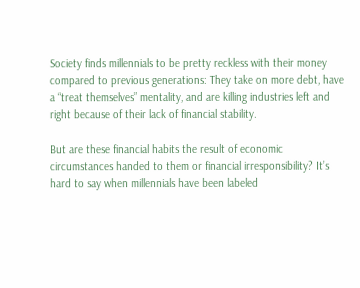Society finds millennials to be pretty reckless with their money compared to previous generations: They take on more debt, have a “treat themselves” mentality, and are killing industries left and right because of their lack of financial stability.

But are these financial habits the result of economic circumstances handed to them or financial irresponsibility? It’s hard to say when millennials have been labeled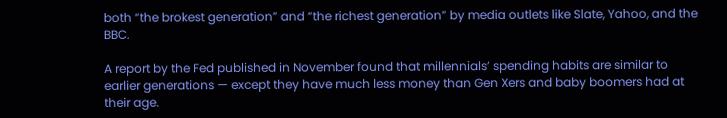both “the brokest generation” and “the richest generation” by media outlets like Slate, Yahoo, and the BBC.

A report by the Fed published in November found that millennials’ spending habits are similar to earlier generations — except they have much less money than Gen Xers and baby boomers had at their age.